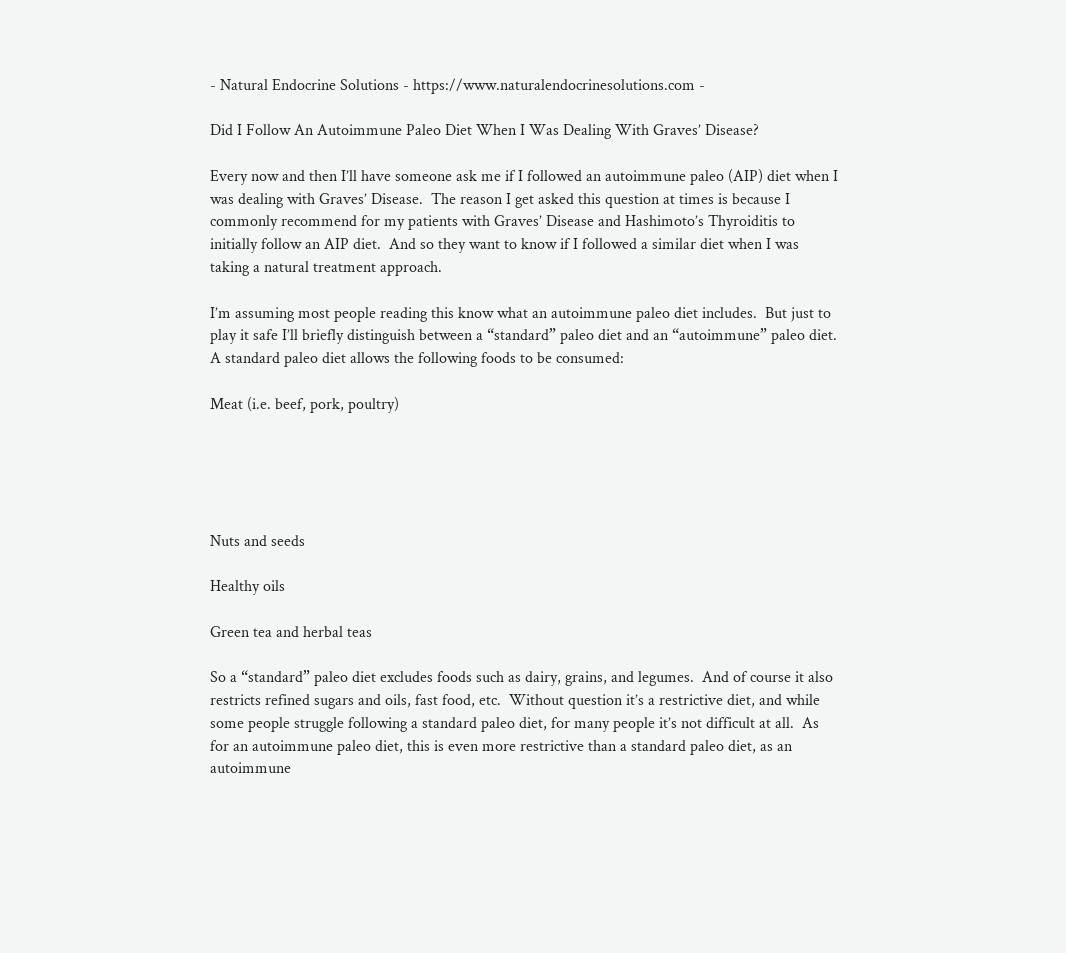- Natural Endocrine Solutions - https://www.naturalendocrinesolutions.com -

Did I Follow An Autoimmune Paleo Diet When I Was Dealing With Graves’ Disease?

Every now and then I’ll have someone ask me if I followed an autoimmune paleo (AIP) diet when I was dealing with Graves’ Disease.  The reason I get asked this question at times is because I commonly recommend for my patients with Graves’ Disease and Hashimoto’s Thyroiditis to initially follow an AIP diet.  And so they want to know if I followed a similar diet when I was taking a natural treatment approach.

I’m assuming most people reading this know what an autoimmune paleo diet includes.  But just to play it safe I’ll briefly distinguish between a “standard” paleo diet and an “autoimmune” paleo diet.  A standard paleo diet allows the following foods to be consumed:

Meat (i.e. beef, pork, poultry)





Nuts and seeds

Healthy oils

Green tea and herbal teas

So a “standard” paleo diet excludes foods such as dairy, grains, and legumes.  And of course it also restricts refined sugars and oils, fast food, etc.  Without question it’s a restrictive diet, and while some people struggle following a standard paleo diet, for many people it’s not difficult at all.  As for an autoimmune paleo diet, this is even more restrictive than a standard paleo diet, as an autoimmune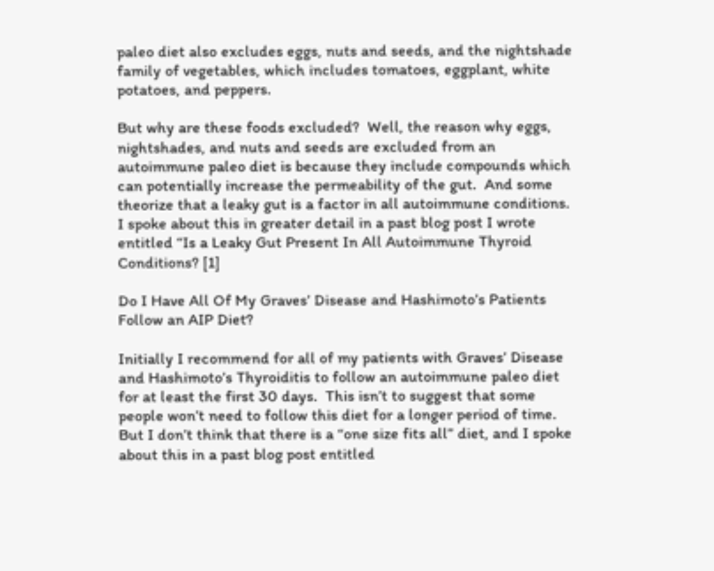paleo diet also excludes eggs, nuts and seeds, and the nightshade family of vegetables, which includes tomatoes, eggplant, white potatoes, and peppers.

But why are these foods excluded?  Well, the reason why eggs, nightshades, and nuts and seeds are excluded from an autoimmune paleo diet is because they include compounds which can potentially increase the permeability of the gut.  And some theorize that a leaky gut is a factor in all autoimmune conditions.  I spoke about this in greater detail in a past blog post I wrote entitled “Is a Leaky Gut Present In All Autoimmune Thyroid Conditions? [1]

Do I Have All Of My Graves’ Disease and Hashimoto’s Patients Follow an AIP Diet?

Initially I recommend for all of my patients with Graves’ Disease and Hashimoto’s Thyroiditis to follow an autoimmune paleo diet for at least the first 30 days.  This isn’t to suggest that some people won’t need to follow this diet for a longer period of time.  But I don’t think that there is a “one size fits all” diet, and I spoke about this in a past blog post entitled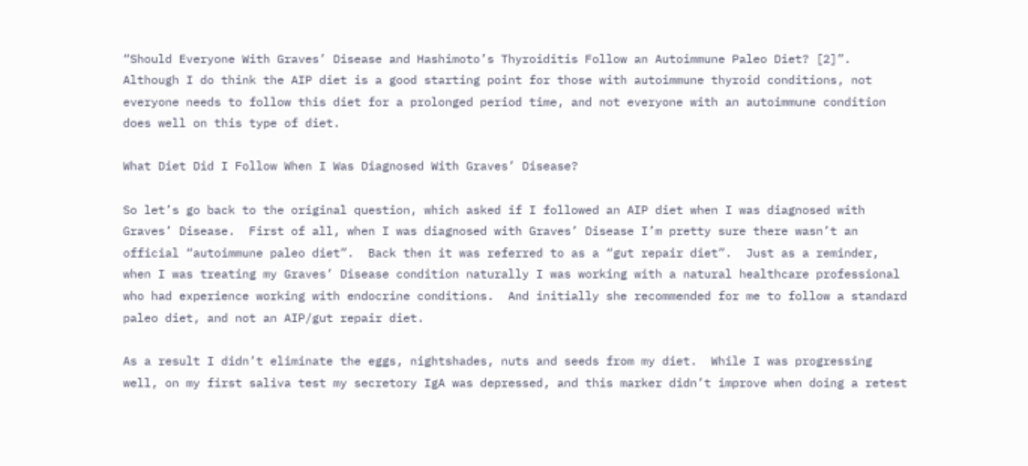“Should Everyone With Graves’ Disease and Hashimoto’s Thyroiditis Follow an Autoimmune Paleo Diet? [2]”.  Although I do think the AIP diet is a good starting point for those with autoimmune thyroid conditions, not everyone needs to follow this diet for a prolonged period time, and not everyone with an autoimmune condition does well on this type of diet.

What Diet Did I Follow When I Was Diagnosed With Graves’ Disease?

So let’s go back to the original question, which asked if I followed an AIP diet when I was diagnosed with Graves’ Disease.  First of all, when I was diagnosed with Graves’ Disease I’m pretty sure there wasn’t an official “autoimmune paleo diet”.  Back then it was referred to as a “gut repair diet”.  Just as a reminder, when I was treating my Graves’ Disease condition naturally I was working with a natural healthcare professional who had experience working with endocrine conditions.  And initially she recommended for me to follow a standard paleo diet, and not an AIP/gut repair diet.

As a result I didn’t eliminate the eggs, nightshades, nuts and seeds from my diet.  While I was progressing well, on my first saliva test my secretory IgA was depressed, and this marker didn’t improve when doing a retest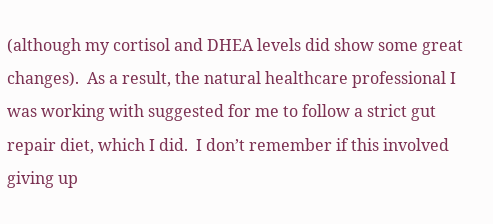(although my cortisol and DHEA levels did show some great changes).  As a result, the natural healthcare professional I was working with suggested for me to follow a strict gut repair diet, which I did.  I don’t remember if this involved giving up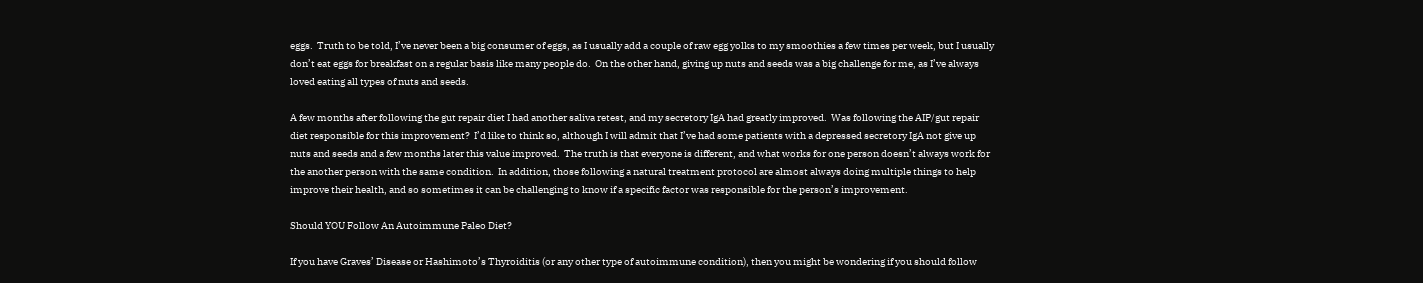eggs.  Truth to be told, I’ve never been a big consumer of eggs, as I usually add a couple of raw egg yolks to my smoothies a few times per week, but I usually don’t eat eggs for breakfast on a regular basis like many people do.  On the other hand, giving up nuts and seeds was a big challenge for me, as I’ve always loved eating all types of nuts and seeds.

A few months after following the gut repair diet I had another saliva retest, and my secretory IgA had greatly improved.  Was following the AIP/gut repair diet responsible for this improvement?  I’d like to think so, although I will admit that I’ve had some patients with a depressed secretory IgA not give up nuts and seeds and a few months later this value improved.  The truth is that everyone is different, and what works for one person doesn’t always work for the another person with the same condition.  In addition, those following a natural treatment protocol are almost always doing multiple things to help improve their health, and so sometimes it can be challenging to know if a specific factor was responsible for the person’s improvement.

Should YOU Follow An Autoimmune Paleo Diet?

If you have Graves’ Disease or Hashimoto’s Thyroiditis (or any other type of autoimmune condition), then you might be wondering if you should follow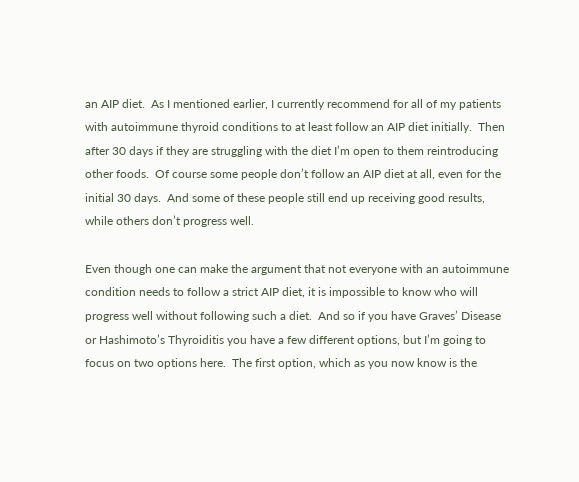an AIP diet.  As I mentioned earlier, I currently recommend for all of my patients with autoimmune thyroid conditions to at least follow an AIP diet initially.  Then after 30 days if they are struggling with the diet I’m open to them reintroducing other foods.  Of course some people don’t follow an AIP diet at all, even for the initial 30 days.  And some of these people still end up receiving good results, while others don’t progress well.

Even though one can make the argument that not everyone with an autoimmune condition needs to follow a strict AIP diet, it is impossible to know who will progress well without following such a diet.  And so if you have Graves’ Disease or Hashimoto’s Thyroiditis you have a few different options, but I’m going to focus on two options here.  The first option, which as you now know is the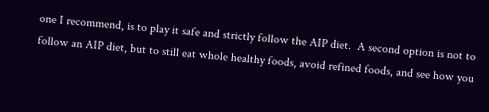one I recommend, is to play it safe and strictly follow the AIP diet.  A second option is not to follow an AIP diet, but to still eat whole healthy foods, avoid refined foods, and see how you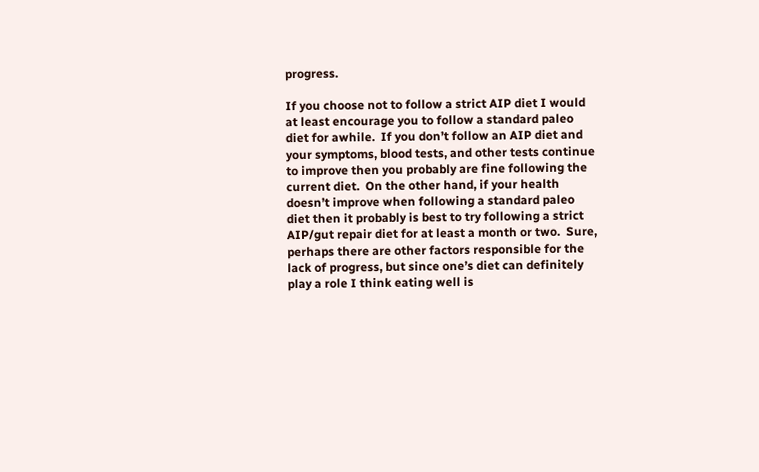progress.

If you choose not to follow a strict AIP diet I would at least encourage you to follow a standard paleo diet for awhile.  If you don’t follow an AIP diet and your symptoms, blood tests, and other tests continue to improve then you probably are fine following the current diet.  On the other hand, if your health doesn’t improve when following a standard paleo diet then it probably is best to try following a strict AIP/gut repair diet for at least a month or two.  Sure, perhaps there are other factors responsible for the lack of progress, but since one’s diet can definitely play a role I think eating well is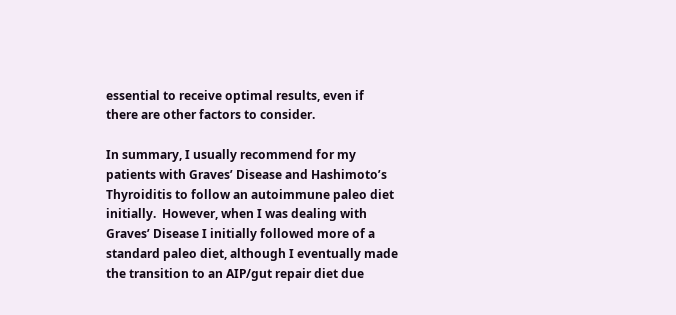essential to receive optimal results, even if there are other factors to consider.

In summary, I usually recommend for my patients with Graves’ Disease and Hashimoto’s Thyroiditis to follow an autoimmune paleo diet initially.  However, when I was dealing with Graves’ Disease I initially followed more of a standard paleo diet, although I eventually made the transition to an AIP/gut repair diet due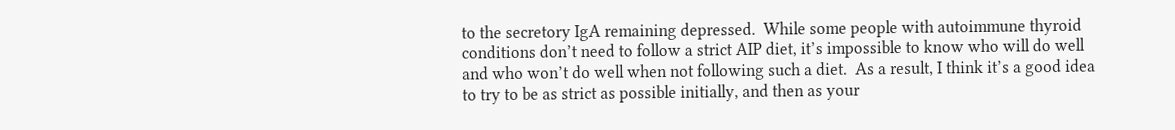to the secretory IgA remaining depressed.  While some people with autoimmune thyroid conditions don’t need to follow a strict AIP diet, it’s impossible to know who will do well and who won’t do well when not following such a diet.  As a result, I think it’s a good idea to try to be as strict as possible initially, and then as your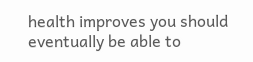health improves you should eventually be able to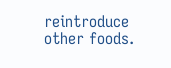reintroduce other foods.